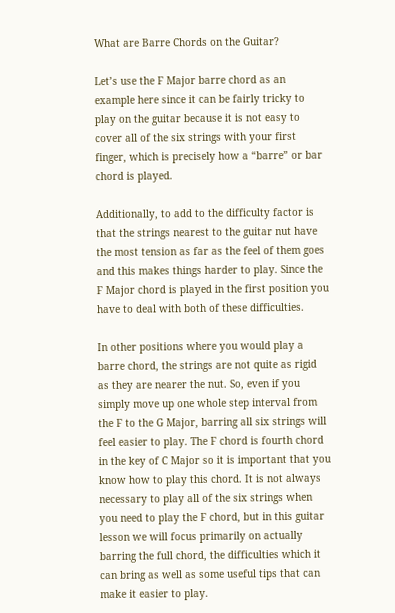What are Barre Chords on the Guitar?

Let’s use the F Major barre chord as an example here since it can be fairly tricky to play on the guitar because it is not easy to cover all of the six strings with your first finger, which is precisely how a “barre” or bar chord is played.

Additionally, to add to the difficulty factor is that the strings nearest to the guitar nut have the most tension as far as the feel of them goes and this makes things harder to play. Since the F Major chord is played in the first position you have to deal with both of these difficulties.

In other positions where you would play a barre chord, the strings are not quite as rigid as they are nearer the nut. So, even if you simply move up one whole step interval from the F to the G Major, barring all six strings will feel easier to play. The F chord is fourth chord in the key of C Major so it is important that you know how to play this chord. It is not always necessary to play all of the six strings when you need to play the F chord, but in this guitar lesson we will focus primarily on actually barring the full chord, the difficulties which it can bring as well as some useful tips that can make it easier to play.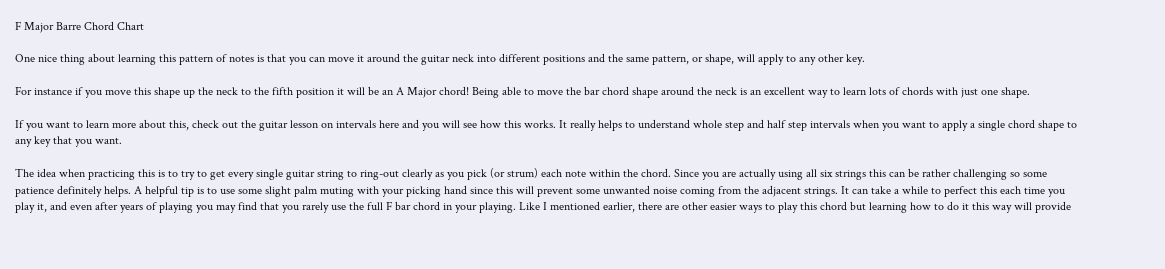F Major Barre Chord Chart

One nice thing about learning this pattern of notes is that you can move it around the guitar neck into different positions and the same pattern, or shape, will apply to any other key.

For instance if you move this shape up the neck to the fifth position it will be an A Major chord! Being able to move the bar chord shape around the neck is an excellent way to learn lots of chords with just one shape.

If you want to learn more about this, check out the guitar lesson on intervals here and you will see how this works. It really helps to understand whole step and half step intervals when you want to apply a single chord shape to any key that you want.

The idea when practicing this is to try to get every single guitar string to ring-out clearly as you pick (or strum) each note within the chord. Since you are actually using all six strings this can be rather challenging so some patience definitely helps. A helpful tip is to use some slight palm muting with your picking hand since this will prevent some unwanted noise coming from the adjacent strings. It can take a while to perfect this each time you play it, and even after years of playing you may find that you rarely use the full F bar chord in your playing. Like I mentioned earlier, there are other easier ways to play this chord but learning how to do it this way will provide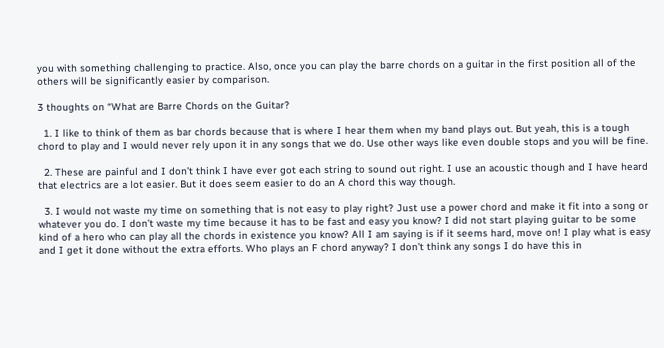you with something challenging to practice. Also, once you can play the barre chords on a guitar in the first position all of the others will be significantly easier by comparison.

3 thoughts on “What are Barre Chords on the Guitar?

  1. I like to think of them as bar chords because that is where I hear them when my band plays out. But yeah, this is a tough chord to play and I would never rely upon it in any songs that we do. Use other ways like even double stops and you will be fine.

  2. These are painful and I don’t think I have ever got each string to sound out right. I use an acoustic though and I have heard that electrics are a lot easier. But it does seem easier to do an A chord this way though.

  3. I would not waste my time on something that is not easy to play right? Just use a power chord and make it fit into a song or whatever you do. I don’t waste my time because it has to be fast and easy you know? I did not start playing guitar to be some kind of a hero who can play all the chords in existence you know? All I am saying is if it seems hard, move on! I play what is easy and I get it done without the extra efforts. Who plays an F chord anyway? I don’t think any songs I do have this in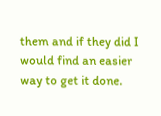them and if they did I would find an easier way to get it done.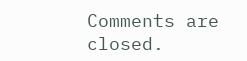Comments are closed.